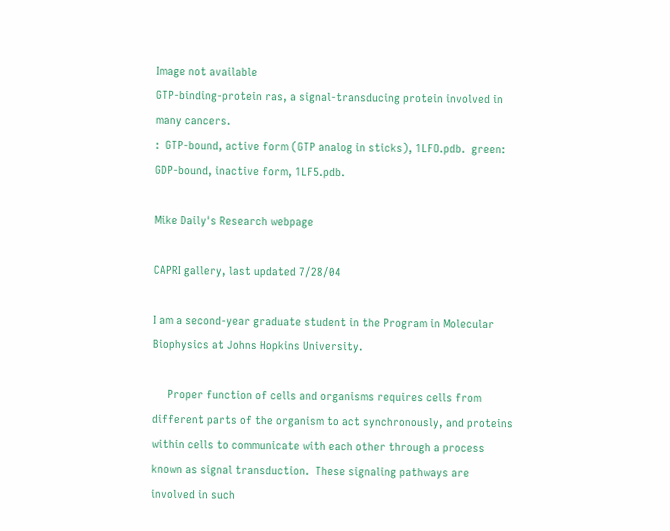Image not available
GTP-binding-protein ras, a signal-transducing protein involved in many cancers.
:  GTP-bound, active form (GTP analog in sticks), 1LFO.pdb.  green:  GDP-bound, inactive form, 1LF5.pdb.

Mike Daily's Research webpage

CAPRI gallery, last updated 7/28/04

I am a second-year graduate student in the Program in Molecular Biophysics at Johns Hopkins University.

     Proper function of cells and organisms requires cells from different parts of the organism to act synchronously, and proteins within cells to communicate with each other through a process known as signal transduction.  These signaling pathways are involved in such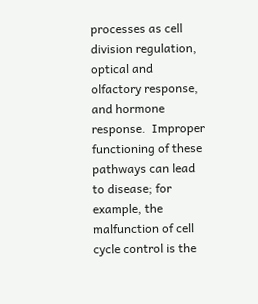processes as cell division regulation, optical and olfactory response, and hormone response.  Improper functioning of these pathways can lead to disease; for example, the malfunction of cell cycle control is the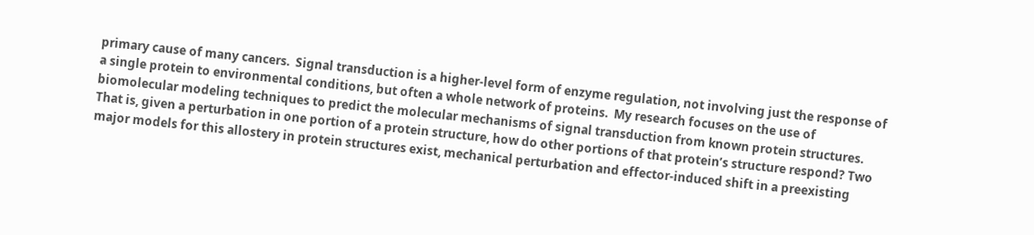primary cause of many cancers.  Signal transduction is a higher-level form of enzyme regulation, not involving just the response of a single protein to environmental conditions, but often a whole network of proteins.  My research focuses on the use of biomolecular modeling techniques to predict the molecular mechanisms of signal transduction from known protein structures.  That is, given a perturbation in one portion of a protein structure, how do other portions of that protein’s structure respond? Two major models for this allostery in protein structures exist, mechanical perturbation and effector-induced shift in a preexisting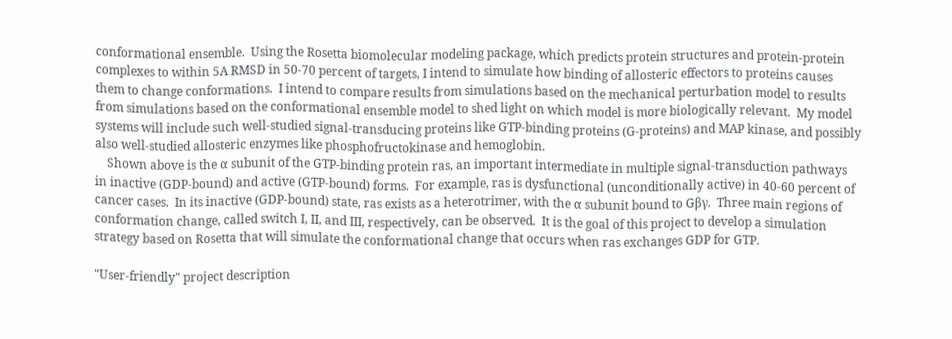conformational ensemble.  Using the Rosetta biomolecular modeling package, which predicts protein structures and protein-protein complexes to within 5A RMSD in 50-70 percent of targets, I intend to simulate how binding of allosteric effectors to proteins causes them to change conformations.  I intend to compare results from simulations based on the mechanical perturbation model to results from simulations based on the conformational ensemble model to shed light on which model is more biologically relevant.  My model systems will include such well-studied signal-transducing proteins like GTP-binding proteins (G-proteins) and MAP kinase, and possibly also well-studied allosteric enzymes like phosphofructokinase and hemoglobin.
    Shown above is the α subunit of the GTP-binding protein ras, an important intermediate in multiple signal-transduction pathways in inactive (GDP-bound) and active (GTP-bound) forms.  For example, ras is dysfunctional (unconditionally active) in 40-60 percent of cancer cases.  In its inactive (GDP-bound) state, ras exists as a heterotrimer, with the α subunit bound to Gβγ.  Three main regions of conformation change, called switch I, II, and III, respectively, can be observed.  It is the goal of this project to develop a simulation strategy based on Rosetta that will simulate the conformational change that occurs when ras exchanges GDP for GTP.

"User-friendly" project description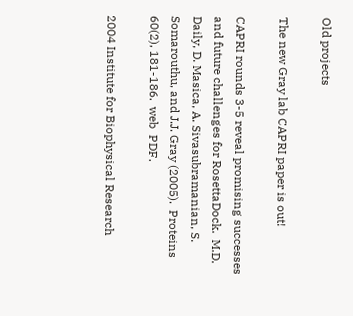Old projects

The new Gray lab CAPRI paper is out!

CAPRI rounds 3-5 reveal promising successes and future challenges for RosettaDock.  M.D. Daily, D. Masica, A. Sivasubramanian, S. Somarouthu, and J.J. Gray (2005).  Proteins 60(2), 181-186.  web  PDF.

2004 Institute for Biophysical Research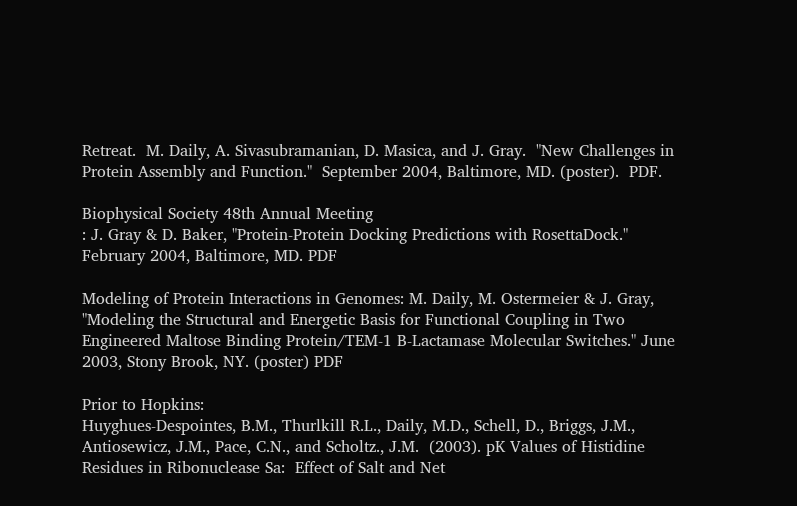Retreat.  M. Daily, A. Sivasubramanian, D. Masica, and J. Gray.  "New Challenges in Protein Assembly and Function."  September 2004, Baltimore, MD. (poster).  PDF.

Biophysical Society 48th Annual Meeting
: J. Gray & D. Baker, "Protein-Protein Docking Predictions with RosettaDock." February 2004, Baltimore, MD. PDF

Modeling of Protein Interactions in Genomes: M. Daily, M. Ostermeier & J. Gray, "Modeling the Structural and Energetic Basis for Functional Coupling in Two Engineered Maltose Binding Protein/TEM-1 B-Lactamase Molecular Switches." June 2003, Stony Brook, NY. (poster) PDF

Prior to Hopkins:
Huyghues-Despointes, B.M., Thurlkill R.L., Daily, M.D., Schell, D., Briggs, J.M., Antiosewicz, J.M., Pace, C.N., and Scholtz., J.M.  (2003). pK Values of Histidine Residues in Ribonuclease Sa:  Effect of Salt and Net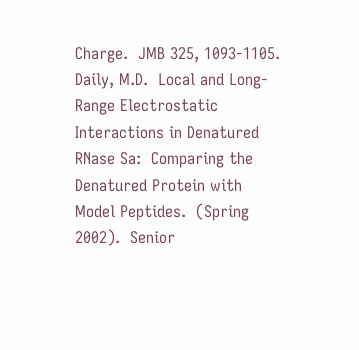Charge.  JMB 325, 1093-1105.
Daily, M.D.  Local and Long-Range Electrostatic Interactions in Denatured RNase Sa:  Comparing the Denatured Protein with Model Peptides.  (Spring 2002).  Senior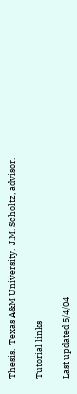Thesis.  Texas A&M University.  J.M. Scholtz, advisor.

Tutorial links

Last updated 5/4/04